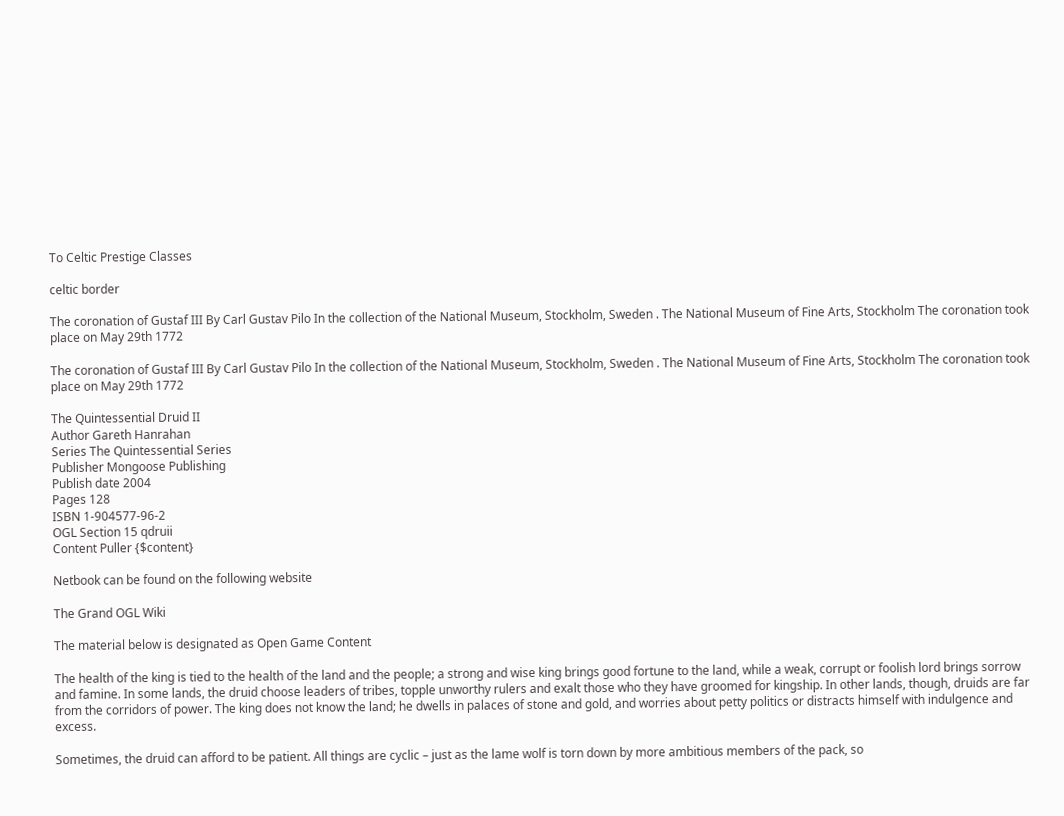To Celtic Prestige Classes

celtic border

The coronation of Gustaf III By Carl Gustav Pilo In the collection of the National Museum, Stockholm, Sweden . The National Museum of Fine Arts, Stockholm The coronation took place on May 29th 1772

The coronation of Gustaf III By Carl Gustav Pilo In the collection of the National Museum, Stockholm, Sweden . The National Museum of Fine Arts, Stockholm The coronation took place on May 29th 1772

The Quintessential Druid II
Author Gareth Hanrahan
Series The Quintessential Series
Publisher Mongoose Publishing
Publish date 2004
Pages 128
ISBN 1-904577-96-2
OGL Section 15 qdruii
Content Puller {$content}

Netbook can be found on the following website

The Grand OGL Wiki

The material below is designated as Open Game Content

The health of the king is tied to the health of the land and the people; a strong and wise king brings good fortune to the land, while a weak, corrupt or foolish lord brings sorrow and famine. In some lands, the druid choose leaders of tribes, topple unworthy rulers and exalt those who they have groomed for kingship. In other lands, though, druids are far from the corridors of power. The king does not know the land; he dwells in palaces of stone and gold, and worries about petty politics or distracts himself with indulgence and excess.

Sometimes, the druid can afford to be patient. All things are cyclic – just as the lame wolf is torn down by more ambitious members of the pack, so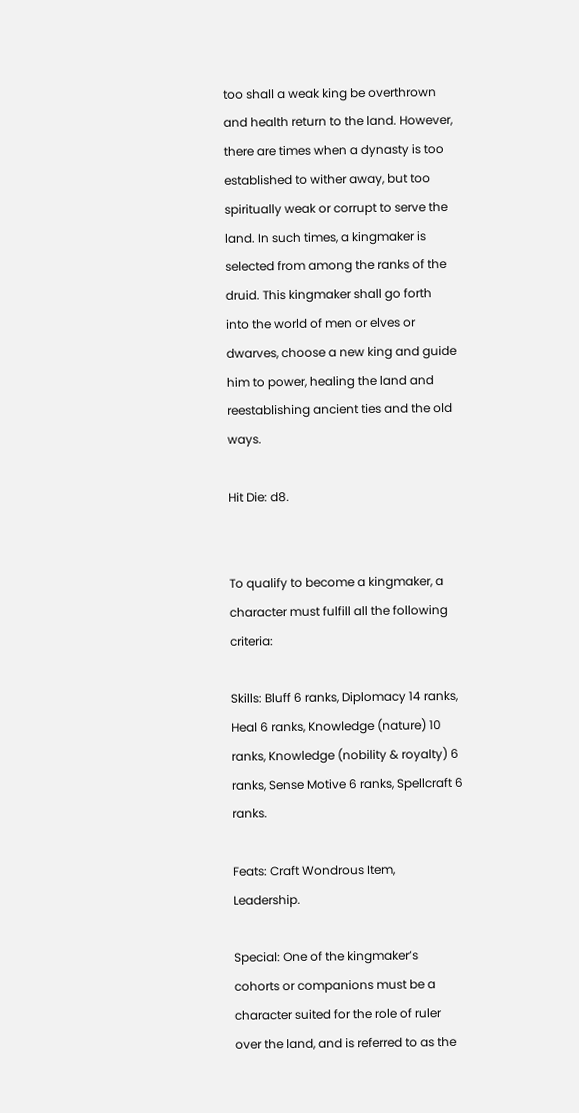too shall a weak king be overthrown and health return to the land. However, there are times when a dynasty is too established to wither away, but too spiritually weak or corrupt to serve the land. In such times, a kingmaker is selected from among the ranks of the druid. This kingmaker shall go forth into the world of men or elves or dwarves, choose a new king and guide him to power, healing the land and reestablishing ancient ties and the old ways.

Hit Die: d8.


To qualify to become a kingmaker, a character must fulfill all the following criteria:

Skills: Bluff 6 ranks, Diplomacy 14 ranks, Heal 6 ranks, Knowledge (nature) 10 ranks, Knowledge (nobility & royalty) 6 ranks, Sense Motive 6 ranks, Spellcraft 6 ranks.

Feats: Craft Wondrous Item, Leadership.

Special: One of the kingmaker’s cohorts or companions must be a character suited for the role of ruler over the land, and is referred to as the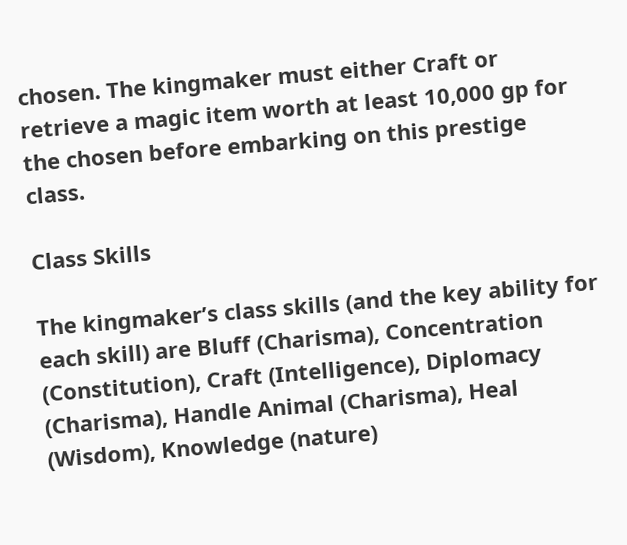chosen. The kingmaker must either Craft or retrieve a magic item worth at least 10,000 gp for the chosen before embarking on this prestige class.

Class Skills

The kingmaker’s class skills (and the key ability for each skill) are Bluff (Charisma), Concentration (Constitution), Craft (Intelligence), Diplomacy (Charisma), Handle Animal (Charisma), Heal (Wisdom), Knowledge (nature)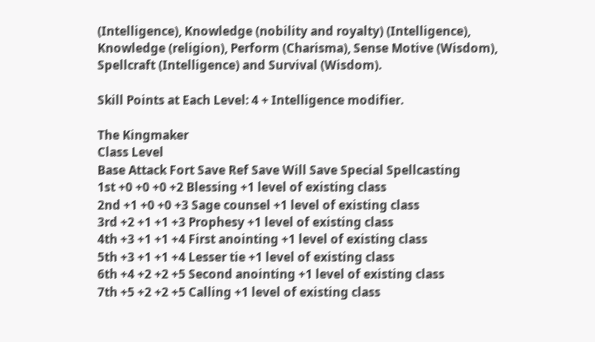(Intelligence), Knowledge (nobility and royalty) (Intelligence), Knowledge (religion), Perform (Charisma), Sense Motive (Wisdom), Spellcraft (Intelligence) and Survival (Wisdom).

Skill Points at Each Level: 4 + Intelligence modifier.

The Kingmaker
Class Level
Base Attack Fort Save Ref Save Will Save Special Spellcasting
1st +0 +0 +0 +2 Blessing +1 level of existing class
2nd +1 +0 +0 +3 Sage counsel +1 level of existing class
3rd +2 +1 +1 +3 Prophesy +1 level of existing class
4th +3 +1 +1 +4 First anointing +1 level of existing class
5th +3 +1 +1 +4 Lesser tie +1 level of existing class
6th +4 +2 +2 +5 Second anointing +1 level of existing class
7th +5 +2 +2 +5 Calling +1 level of existing class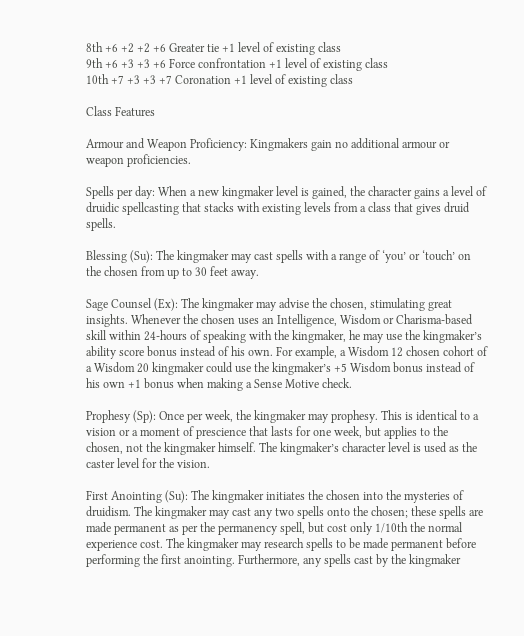8th +6 +2 +2 +6 Greater tie +1 level of existing class
9th +6 +3 +3 +6 Force confrontation +1 level of existing class
10th +7 +3 +3 +7 Coronation +1 level of existing class

Class Features

Armour and Weapon Proficiency: Kingmakers gain no additional armour or weapon proficiencies.

Spells per day: When a new kingmaker level is gained, the character gains a level of druidic spellcasting that stacks with existing levels from a class that gives druid spells.

Blessing (Su): The kingmaker may cast spells with a range of ‘you’ or ‘touch’ on the chosen from up to 30 feet away.

Sage Counsel (Ex): The kingmaker may advise the chosen, stimulating great insights. Whenever the chosen uses an Intelligence, Wisdom or Charisma-based skill within 24-hours of speaking with the kingmaker, he may use the kingmaker’s ability score bonus instead of his own. For example, a Wisdom 12 chosen cohort of a Wisdom 20 kingmaker could use the kingmaker’s +5 Wisdom bonus instead of his own +1 bonus when making a Sense Motive check.

Prophesy (Sp): Once per week, the kingmaker may prophesy. This is identical to a vision or a moment of prescience that lasts for one week, but applies to the chosen, not the kingmaker himself. The kingmaker’s character level is used as the caster level for the vision.

First Anointing (Su): The kingmaker initiates the chosen into the mysteries of druidism. The kingmaker may cast any two spells onto the chosen; these spells are made permanent as per the permanency spell, but cost only 1/10th the normal experience cost. The kingmaker may research spells to be made permanent before performing the first anointing. Furthermore, any spells cast by the kingmaker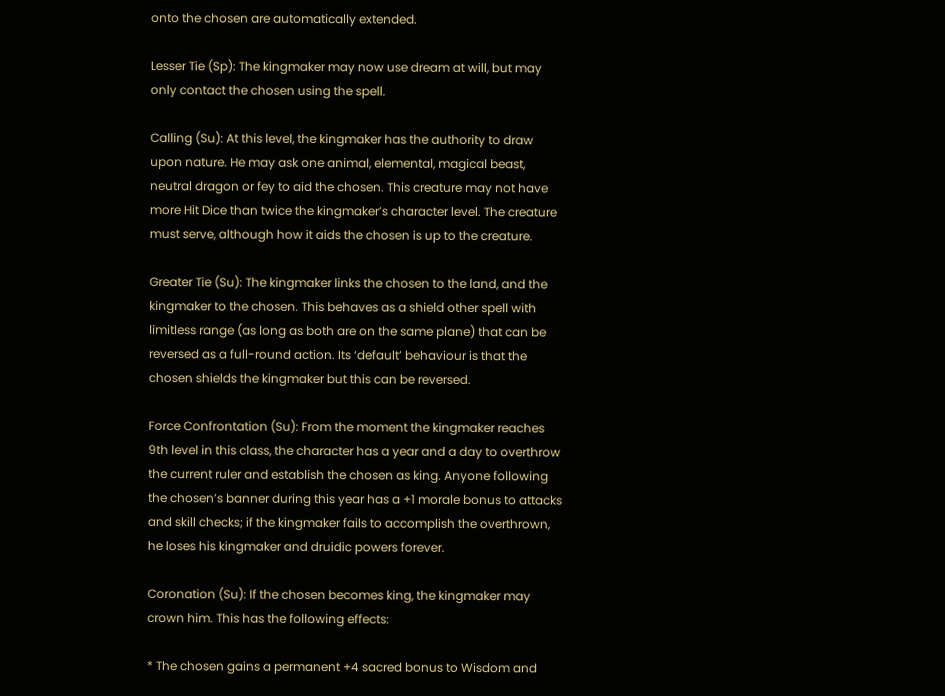onto the chosen are automatically extended.

Lesser Tie (Sp): The kingmaker may now use dream at will, but may only contact the chosen using the spell.

Calling (Su): At this level, the kingmaker has the authority to draw upon nature. He may ask one animal, elemental, magical beast, neutral dragon or fey to aid the chosen. This creature may not have more Hit Dice than twice the kingmaker’s character level. The creature must serve, although how it aids the chosen is up to the creature.

Greater Tie (Su): The kingmaker links the chosen to the land, and the kingmaker to the chosen. This behaves as a shield other spell with limitless range (as long as both are on the same plane) that can be reversed as a full-round action. Its ‘default’ behaviour is that the chosen shields the kingmaker but this can be reversed.

Force Confrontation (Su): From the moment the kingmaker reaches 9th level in this class, the character has a year and a day to overthrow the current ruler and establish the chosen as king. Anyone following the chosen’s banner during this year has a +1 morale bonus to attacks and skill checks; if the kingmaker fails to accomplish the overthrown, he loses his kingmaker and druidic powers forever.

Coronation (Su): If the chosen becomes king, the kingmaker may crown him. This has the following effects:

* The chosen gains a permanent +4 sacred bonus to Wisdom and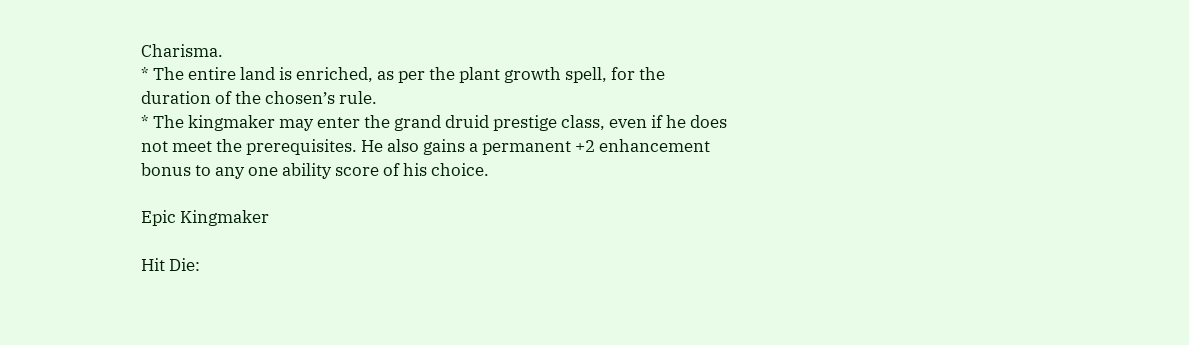Charisma.
* The entire land is enriched, as per the plant growth spell, for the duration of the chosen’s rule.
* The kingmaker may enter the grand druid prestige class, even if he does not meet the prerequisites. He also gains a permanent +2 enhancement bonus to any one ability score of his choice.

Epic Kingmaker

Hit Die: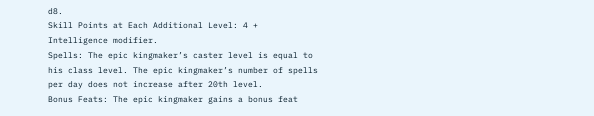d8.
Skill Points at Each Additional Level: 4 + Intelligence modifier.
Spells: The epic kingmaker’s caster level is equal to his class level. The epic kingmaker’s number of spells per day does not increase after 20th level.
Bonus Feats: The epic kingmaker gains a bonus feat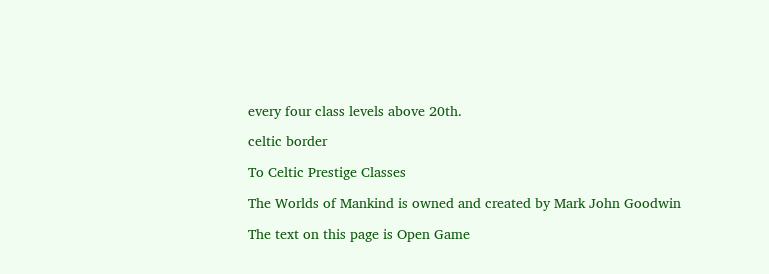every four class levels above 20th.

celtic border

To Celtic Prestige Classes

The Worlds of Mankind is owned and created by Mark John Goodwin

The text on this page is Open Game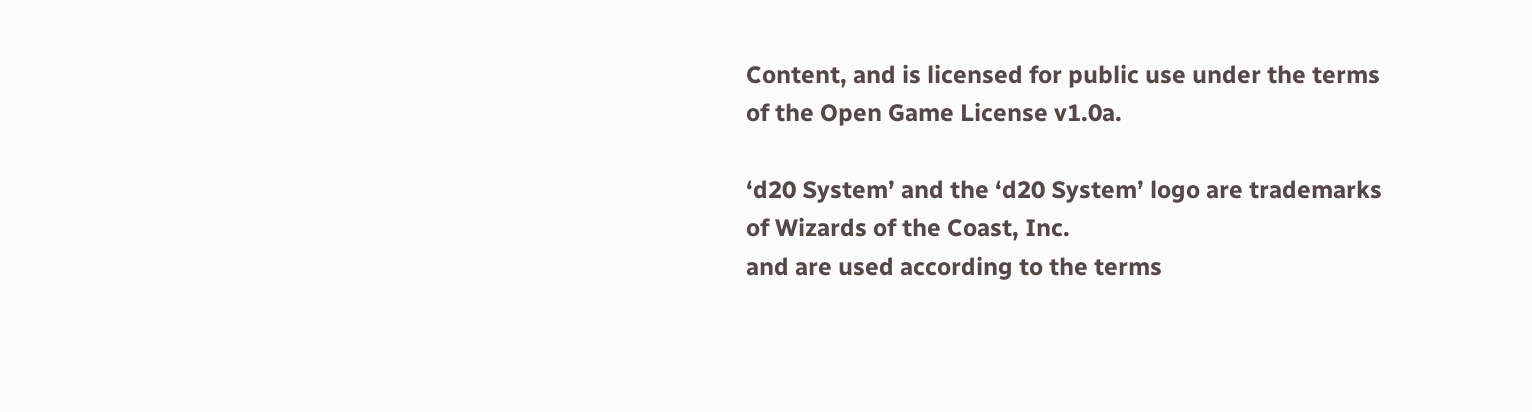Content, and is licensed for public use under the terms of the Open Game License v1.0a.

‘d20 System’ and the ‘d20 System’ logo are trademarks of Wizards of the Coast, Inc.
and are used according to the terms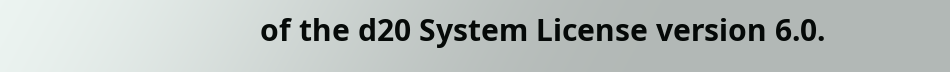of the d20 System License version 6.0.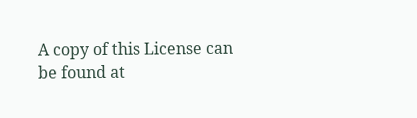A copy of this License can be found at